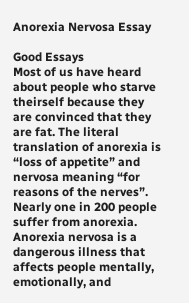Anorexia Nervosa Essay

Good Essays
Most of us have heard about people who starve theirself because they are convinced that they are fat. The literal translation of anorexia is “loss of appetite” and nervosa meaning “for reasons of the nerves”. Nearly one in 200 people suffer from anorexia. Anorexia nervosa is a dangerous illness that affects people mentally, emotionally, and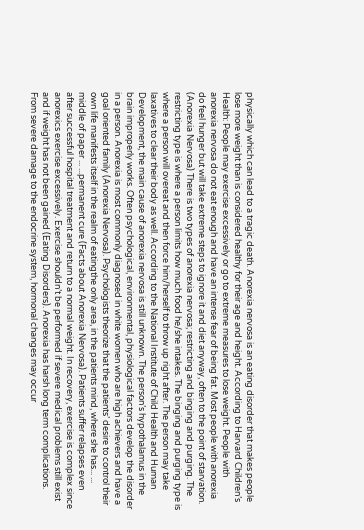physically which can lead to a tragic death. Anorexia nervosa is an eating disorder that makes people lose more weight than is considered healthy for their age and height. According to Harvard Children’s Health: People may exercise excessively or go to extreme measures to lose weight. People with anorexia nervosa do not eat enough and have an intense fear of being fat. Most people with anorexia do feel hunger but will take extreme steps to ignore it and diet anyway, often to the point of starvation. (Anorexia Nervosa) There is two types of anorexia nervosa; restricting and binging and purging. The restricting type is where a person limits how much food he/she intakes. The binging and purging type is where a person will overeat and then force him/herself to throw up right after. The person may take laxatives to clear their body as well. According to the National Institute of Child Health and Human Development, the main cause of anorexia nervosa is still unknown. The person’s hypothalamus in the brain improperly works. Often psychological, environmental, physiological factors develop the disorder in a person. Anorexia is most commonly diagnosed in white women who are high achievers and have a goal oriented family (Anorexia Nervosa). Psychologists theorize that the patients’ desire to control their own life manifests itself in the realm of eatingthe only area, in the patients mind, where she has... ... middle of paper ... ...permanent cure (Facts about Anorexia Nervosa). Patients suffer relapses even after successful hospital treatment and return to a normal weight. In recovery, exercise is complex since anorexics exercise excessively. Exercise shouldn’t be performed if severe medical problems still exist and if weight has not been gained (Eating Disorders). Anorexia has harsh long term complications. From severe damage to the endocrine system, hormonal changes may occur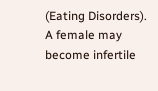(Eating Disorders). A female may become infertile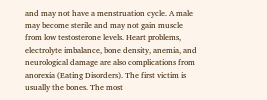and may not have a menstruation cycle. A male may become sterile and may not gain muscle from low testosterone levels. Heart problems, electrolyte imbalance, bone density, anemia, and neurological damage are also complications from anorexia (Eating Disorders). The first victim is usually the bones. The most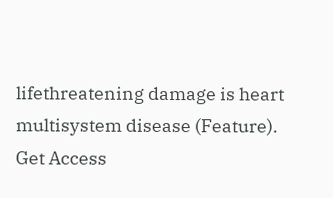lifethreatening damage is heart multisystem disease (Feature).
Get Access